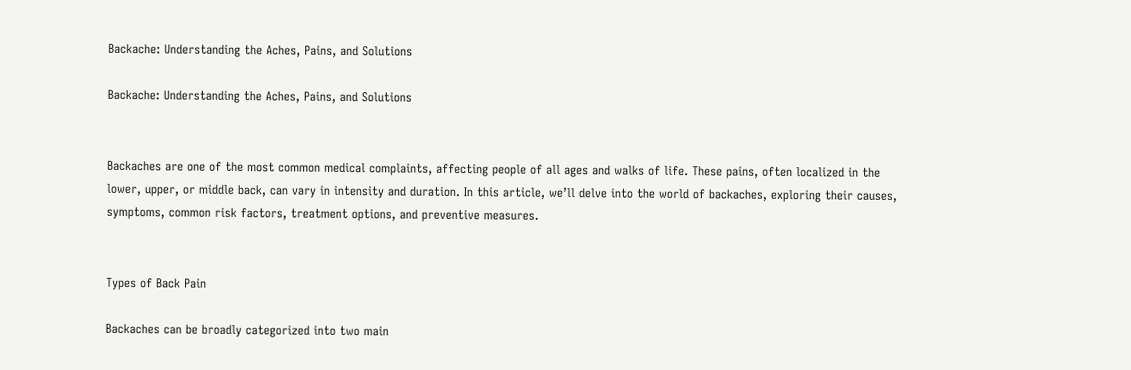Backache: Understanding the Aches, Pains, and Solutions

Backache: Understanding the Aches, Pains, and Solutions


Backaches are one of the most common medical complaints, affecting people of all ages and walks of life. These pains, often localized in the lower, upper, or middle back, can vary in intensity and duration. In this article, we’ll delve into the world of backaches, exploring their causes, symptoms, common risk factors, treatment options, and preventive measures.


Types of Back Pain

Backaches can be broadly categorized into two main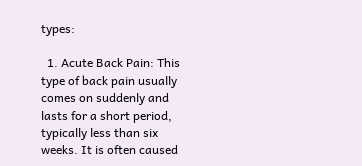types:

  1. Acute Back Pain: This type of back pain usually comes on suddenly and lasts for a short period, typically less than six weeks. It is often caused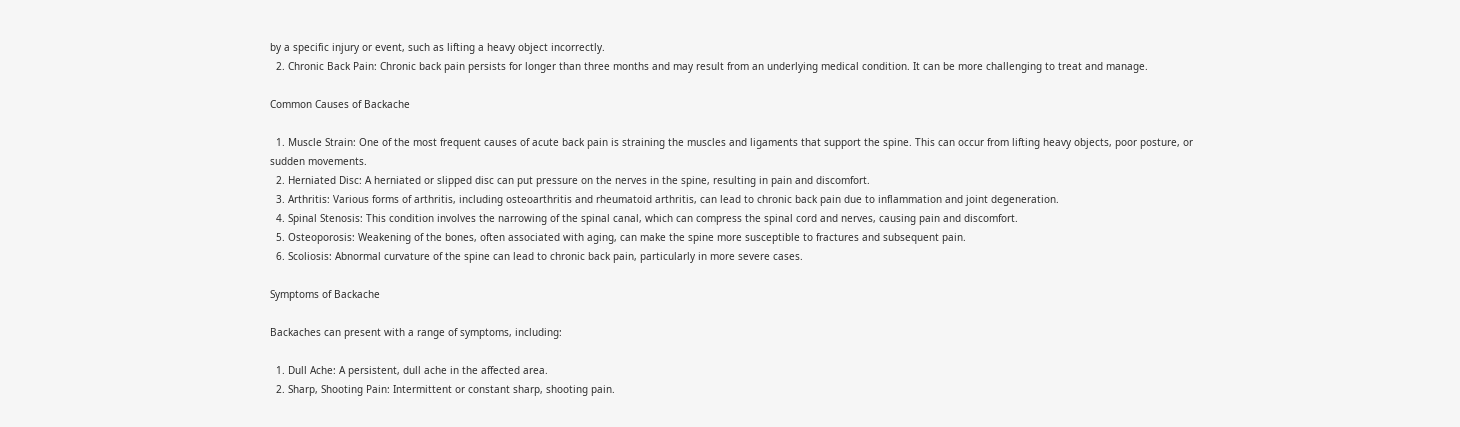by a specific injury or event, such as lifting a heavy object incorrectly.
  2. Chronic Back Pain: Chronic back pain persists for longer than three months and may result from an underlying medical condition. It can be more challenging to treat and manage.

Common Causes of Backache

  1. Muscle Strain: One of the most frequent causes of acute back pain is straining the muscles and ligaments that support the spine. This can occur from lifting heavy objects, poor posture, or sudden movements.
  2. Herniated Disc: A herniated or slipped disc can put pressure on the nerves in the spine, resulting in pain and discomfort.
  3. Arthritis: Various forms of arthritis, including osteoarthritis and rheumatoid arthritis, can lead to chronic back pain due to inflammation and joint degeneration.
  4. Spinal Stenosis: This condition involves the narrowing of the spinal canal, which can compress the spinal cord and nerves, causing pain and discomfort.
  5. Osteoporosis: Weakening of the bones, often associated with aging, can make the spine more susceptible to fractures and subsequent pain.
  6. Scoliosis: Abnormal curvature of the spine can lead to chronic back pain, particularly in more severe cases.

Symptoms of Backache

Backaches can present with a range of symptoms, including:

  1. Dull Ache: A persistent, dull ache in the affected area.
  2. Sharp, Shooting Pain: Intermittent or constant sharp, shooting pain.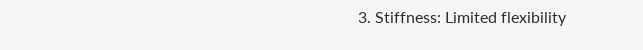3. Stiffness: Limited flexibility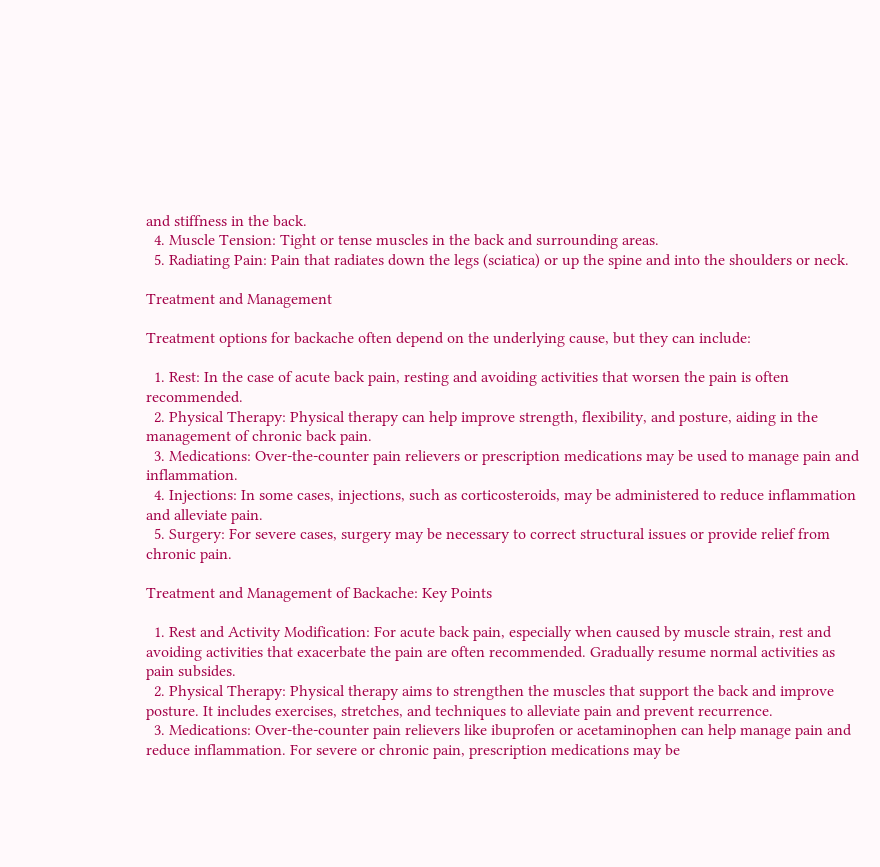and stiffness in the back.
  4. Muscle Tension: Tight or tense muscles in the back and surrounding areas.
  5. Radiating Pain: Pain that radiates down the legs (sciatica) or up the spine and into the shoulders or neck.

Treatment and Management

Treatment options for backache often depend on the underlying cause, but they can include:

  1. Rest: In the case of acute back pain, resting and avoiding activities that worsen the pain is often recommended.
  2. Physical Therapy: Physical therapy can help improve strength, flexibility, and posture, aiding in the management of chronic back pain.
  3. Medications: Over-the-counter pain relievers or prescription medications may be used to manage pain and inflammation.
  4. Injections: In some cases, injections, such as corticosteroids, may be administered to reduce inflammation and alleviate pain.
  5. Surgery: For severe cases, surgery may be necessary to correct structural issues or provide relief from chronic pain.

Treatment and Management of Backache: Key Points

  1. Rest and Activity Modification: For acute back pain, especially when caused by muscle strain, rest and avoiding activities that exacerbate the pain are often recommended. Gradually resume normal activities as pain subsides.
  2. Physical Therapy: Physical therapy aims to strengthen the muscles that support the back and improve posture. It includes exercises, stretches, and techniques to alleviate pain and prevent recurrence.
  3. Medications: Over-the-counter pain relievers like ibuprofen or acetaminophen can help manage pain and reduce inflammation. For severe or chronic pain, prescription medications may be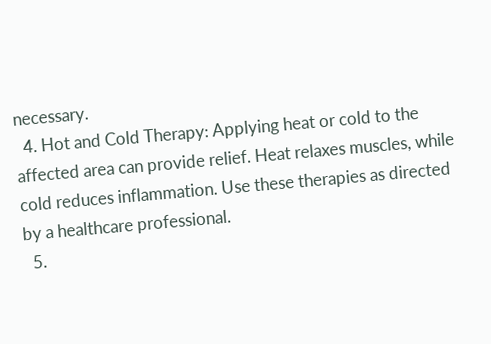necessary.
  4. Hot and Cold Therapy: Applying heat or cold to the affected area can provide relief. Heat relaxes muscles, while cold reduces inflammation. Use these therapies as directed by a healthcare professional.
  5.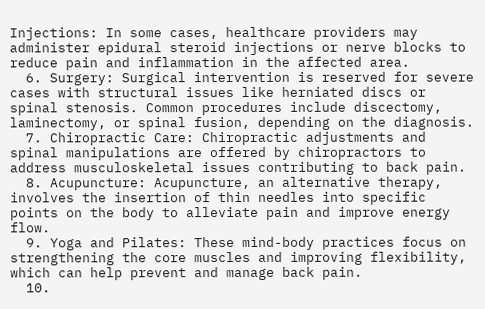Injections: In some cases, healthcare providers may administer epidural steroid injections or nerve blocks to reduce pain and inflammation in the affected area.
  6. Surgery: Surgical intervention is reserved for severe cases with structural issues like herniated discs or spinal stenosis. Common procedures include discectomy, laminectomy, or spinal fusion, depending on the diagnosis.
  7. Chiropractic Care: Chiropractic adjustments and spinal manipulations are offered by chiropractors to address musculoskeletal issues contributing to back pain.
  8. Acupuncture: Acupuncture, an alternative therapy, involves the insertion of thin needles into specific points on the body to alleviate pain and improve energy flow.
  9. Yoga and Pilates: These mind-body practices focus on strengthening the core muscles and improving flexibility, which can help prevent and manage back pain.
  10.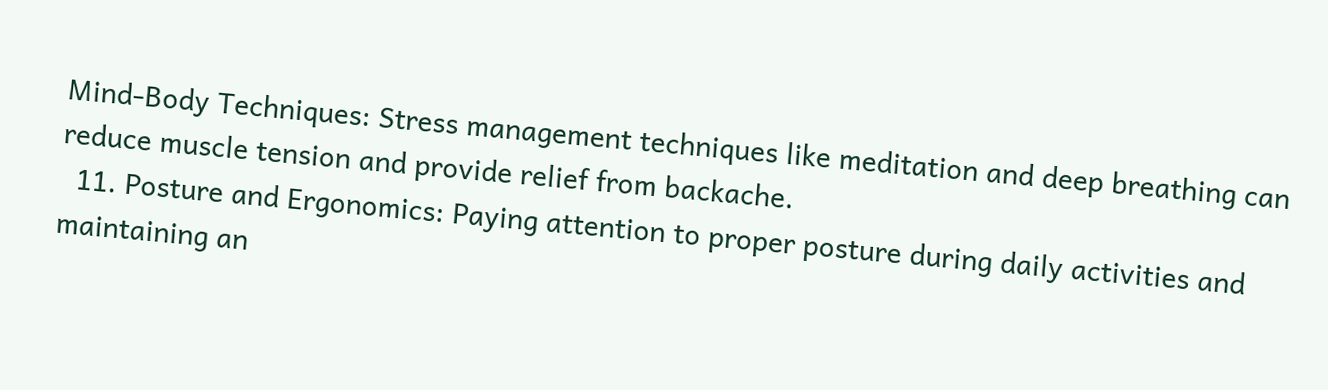Mind-Body Techniques: Stress management techniques like meditation and deep breathing can reduce muscle tension and provide relief from backache.
  11. Posture and Ergonomics: Paying attention to proper posture during daily activities and maintaining an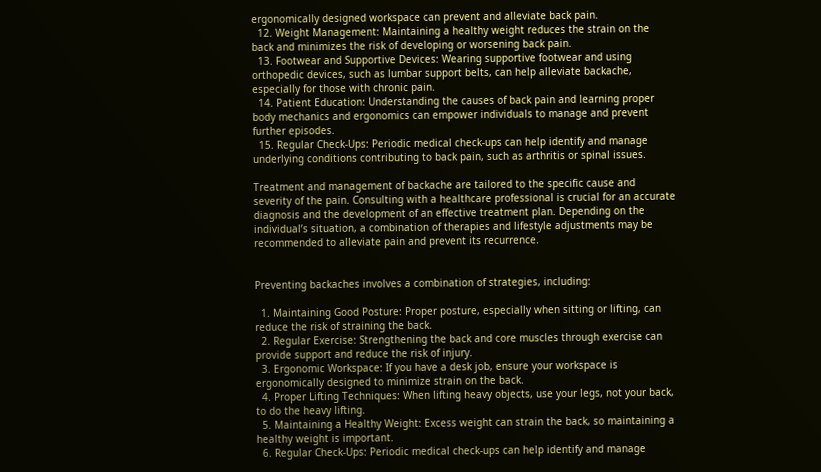ergonomically designed workspace can prevent and alleviate back pain.
  12. Weight Management: Maintaining a healthy weight reduces the strain on the back and minimizes the risk of developing or worsening back pain.
  13. Footwear and Supportive Devices: Wearing supportive footwear and using orthopedic devices, such as lumbar support belts, can help alleviate backache, especially for those with chronic pain.
  14. Patient Education: Understanding the causes of back pain and learning proper body mechanics and ergonomics can empower individuals to manage and prevent further episodes.
  15. Regular Check-Ups: Periodic medical check-ups can help identify and manage underlying conditions contributing to back pain, such as arthritis or spinal issues.

Treatment and management of backache are tailored to the specific cause and severity of the pain. Consulting with a healthcare professional is crucial for an accurate diagnosis and the development of an effective treatment plan. Depending on the individual’s situation, a combination of therapies and lifestyle adjustments may be recommended to alleviate pain and prevent its recurrence.


Preventing backaches involves a combination of strategies, including:

  1. Maintaining Good Posture: Proper posture, especially when sitting or lifting, can reduce the risk of straining the back.
  2. Regular Exercise: Strengthening the back and core muscles through exercise can provide support and reduce the risk of injury.
  3. Ergonomic Workspace: If you have a desk job, ensure your workspace is ergonomically designed to minimize strain on the back.
  4. Proper Lifting Techniques: When lifting heavy objects, use your legs, not your back, to do the heavy lifting.
  5. Maintaining a Healthy Weight: Excess weight can strain the back, so maintaining a healthy weight is important.
  6. Regular Check-Ups: Periodic medical check-ups can help identify and manage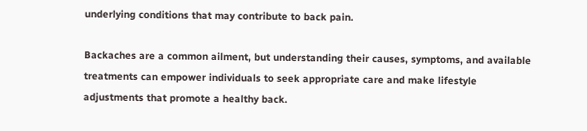underlying conditions that may contribute to back pain.

Backaches are a common ailment, but understanding their causes, symptoms, and available treatments can empower individuals to seek appropriate care and make lifestyle adjustments that promote a healthy back.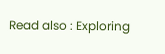Read also : Exploring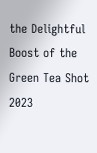the Delightful Boost of the Green Tea Shot 2023